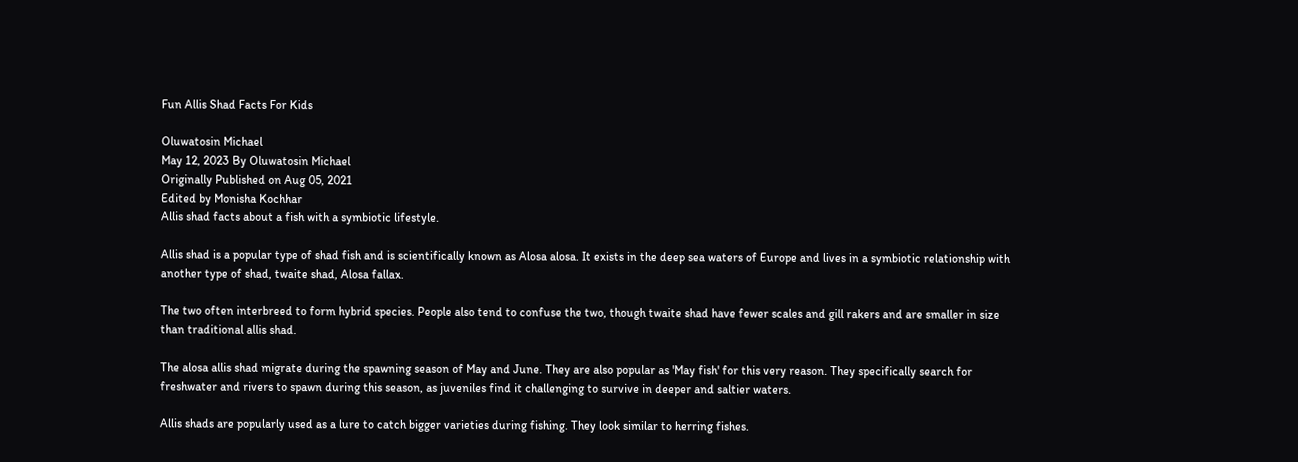Fun Allis Shad Facts For Kids

Oluwatosin Michael
May 12, 2023 By Oluwatosin Michael
Originally Published on Aug 05, 2021
Edited by Monisha Kochhar
Allis shad facts about a fish with a symbiotic lifestyle.

Allis shad is a popular type of shad fish and is scientifically known as Alosa alosa. It exists in the deep sea waters of Europe and lives in a symbiotic relationship with another type of shad, twaite shad, Alosa fallax.

The two often interbreed to form hybrid species. People also tend to confuse the two, though twaite shad have fewer scales and gill rakers and are smaller in size than traditional allis shad.

The alosa allis shad migrate during the spawning season of May and June. They are also popular as 'May fish' for this very reason. They specifically search for freshwater and rivers to spawn during this season, as juveniles find it challenging to survive in deeper and saltier waters.

Allis shads are popularly used as a lure to catch bigger varieties during fishing. They look similar to herring fishes.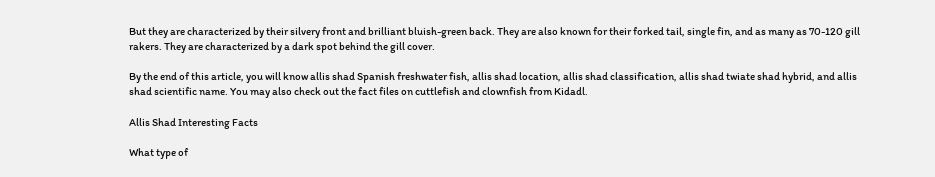But they are characterized by their silvery front and brilliant bluish-green back. They are also known for their forked tail, single fin, and as many as 70-120 gill rakers. They are characterized by a dark spot behind the gill cover.

By the end of this article, you will know allis shad Spanish freshwater fish, allis shad location, allis shad classification, allis shad twiate shad hybrid, and allis shad scientific name. You may also check out the fact files on cuttlefish and clownfish from Kidadl.

Allis Shad Interesting Facts

What type of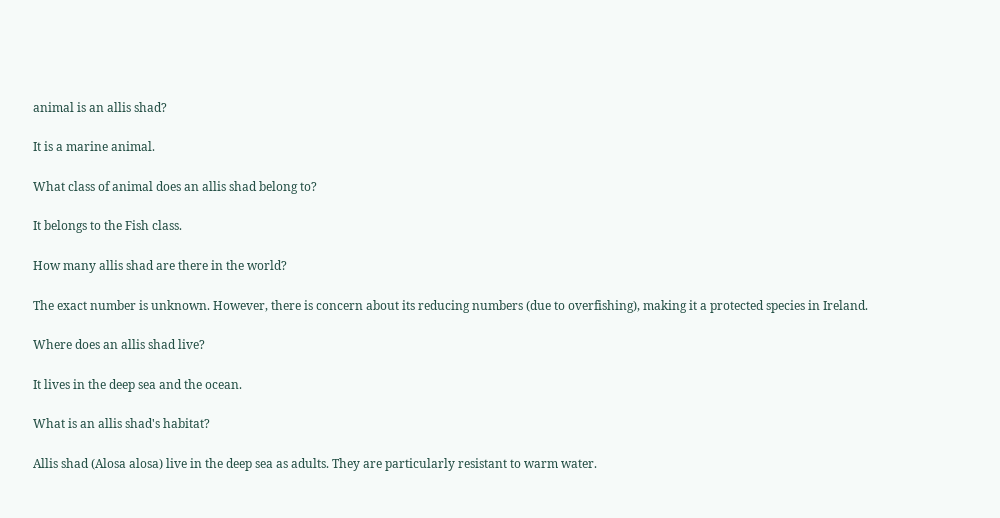animal is an allis shad?

It is a marine animal.

What class of animal does an allis shad belong to?

It belongs to the Fish class.

How many allis shad are there in the world?

The exact number is unknown. However, there is concern about its reducing numbers (due to overfishing), making it a protected species in Ireland.

Where does an allis shad live?

It lives in the deep sea and the ocean.

What is an allis shad's habitat?

Allis shad (Alosa alosa) live in the deep sea as adults. They are particularly resistant to warm water.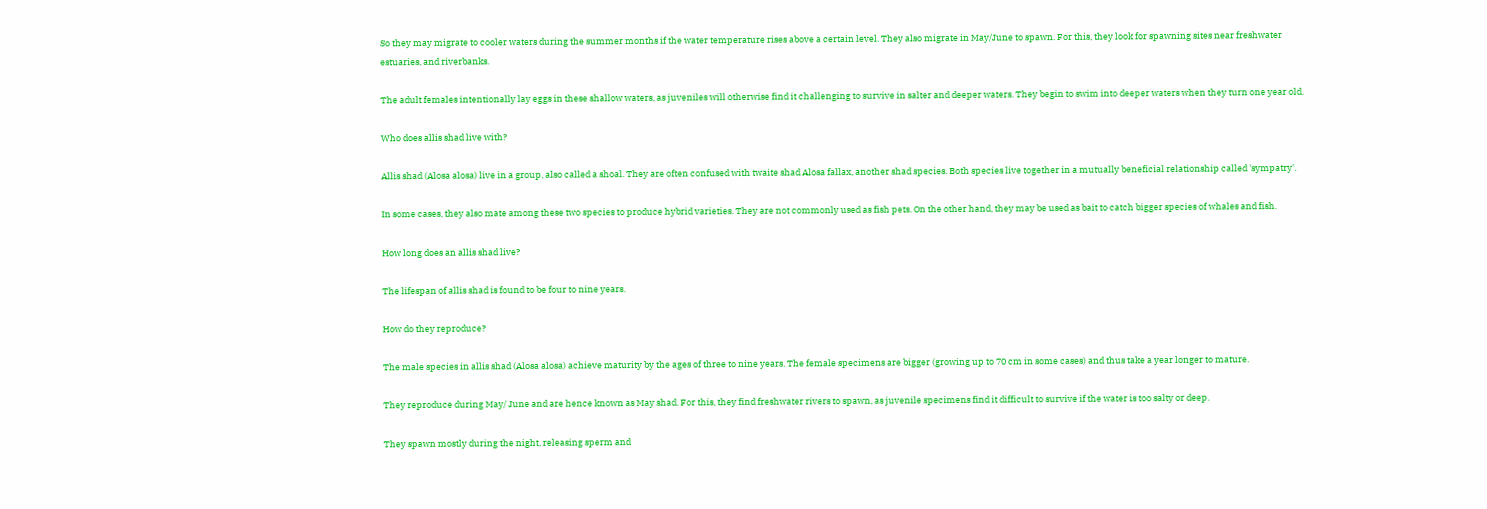So they may migrate to cooler waters during the summer months if the water temperature rises above a certain level. They also migrate in May/June to spawn. For this, they look for spawning sites near freshwater estuaries, and riverbanks.

The adult females intentionally lay eggs in these shallow waters, as juveniles will otherwise find it challenging to survive in salter and deeper waters. They begin to swim into deeper waters when they turn one year old.

Who does allis shad live with?

Allis shad (Alosa alosa) live in a group, also called a shoal. They are often confused with twaite shad Alosa fallax, another shad species. Both species live together in a mutually beneficial relationship called 'sympatry'.

In some cases, they also mate among these two species to produce hybrid varieties. They are not commonly used as fish pets. On the other hand, they may be used as bait to catch bigger species of whales and fish.

How long does an allis shad live?

The lifespan of allis shad is found to be four to nine years.

How do they reproduce?

The male species in allis shad (Alosa alosa) achieve maturity by the ages of three to nine years. The female specimens are bigger (growing up to 70 cm in some cases) and thus take a year longer to mature.

They reproduce during May/ June and are hence known as May shad. For this, they find freshwater rivers to spawn, as juvenile specimens find it difficult to survive if the water is too salty or deep.

They spawn mostly during the night, releasing sperm and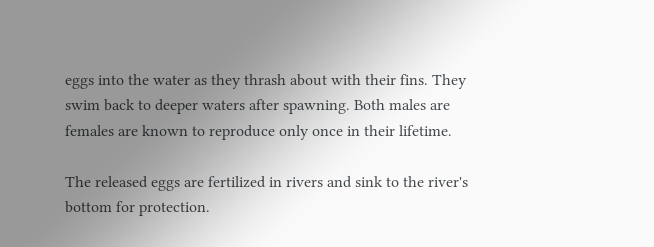eggs into the water as they thrash about with their fins. They swim back to deeper waters after spawning. Both males are females are known to reproduce only once in their lifetime.

The released eggs are fertilized in rivers and sink to the river's bottom for protection.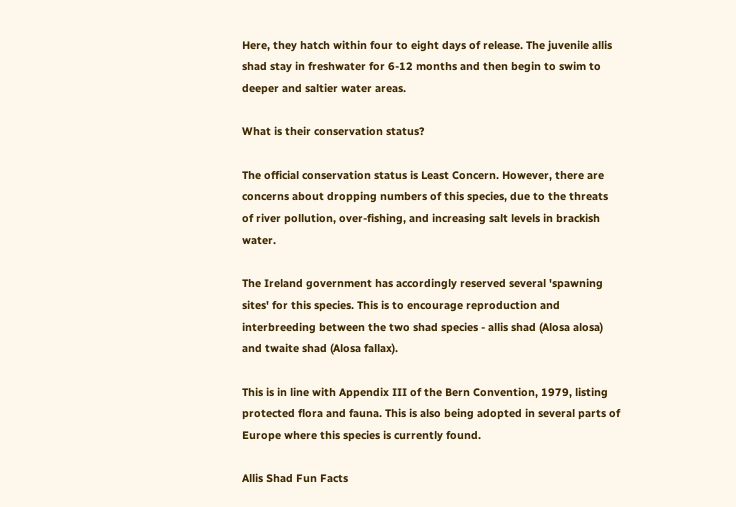Here, they hatch within four to eight days of release. The juvenile allis shad stay in freshwater for 6-12 months and then begin to swim to deeper and saltier water areas.

What is their conservation status?

The official conservation status is Least Concern. However, there are concerns about dropping numbers of this species, due to the threats of river pollution, over-fishing, and increasing salt levels in brackish water.

The Ireland government has accordingly reserved several 'spawning sites' for this species. This is to encourage reproduction and interbreeding between the two shad species - allis shad (Alosa alosa) and twaite shad (Alosa fallax).

This is in line with Appendix III of the Bern Convention, 1979, listing protected flora and fauna. This is also being adopted in several parts of Europe where this species is currently found.

Allis Shad Fun Facts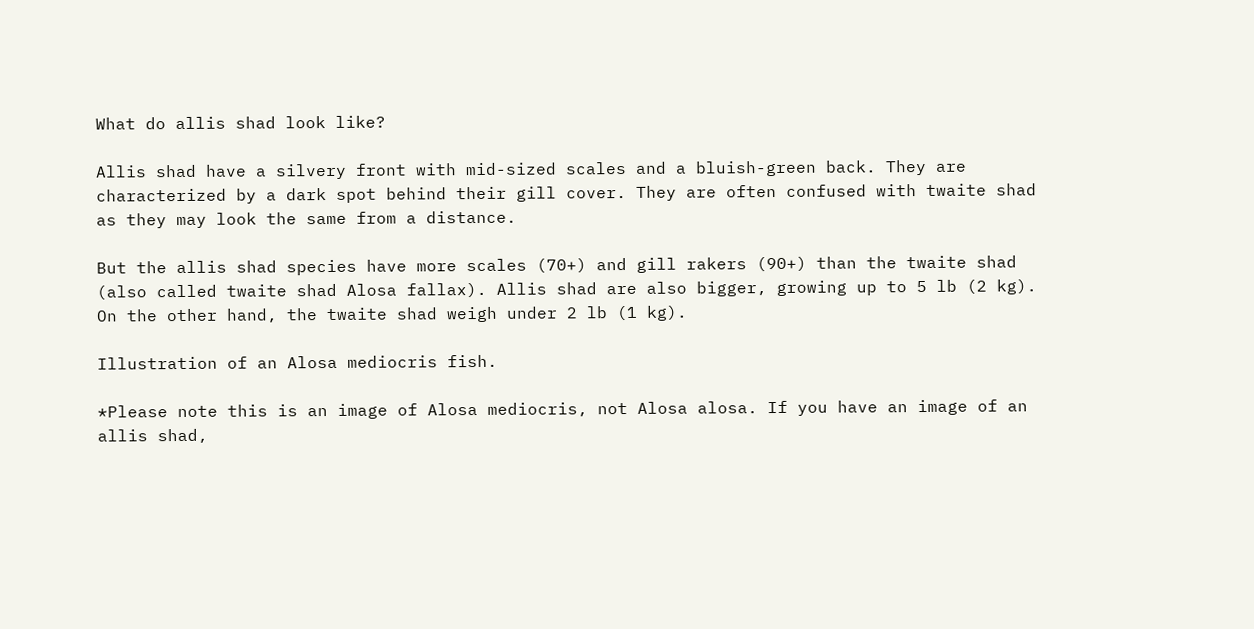What do allis shad look like?

Allis shad have a silvery front with mid-sized scales and a bluish-green back. They are characterized by a dark spot behind their gill cover. They are often confused with twaite shad as they may look the same from a distance.

But the allis shad species have more scales (70+) and gill rakers (90+) than the twaite shad (also called twaite shad Alosa fallax). Allis shad are also bigger, growing up to 5 lb (2 kg). On the other hand, the twaite shad weigh under 2 lb (1 kg).

Illustration of an Alosa mediocris fish.

*Please note this is an image of Alosa mediocris, not Alosa alosa. If you have an image of an allis shad,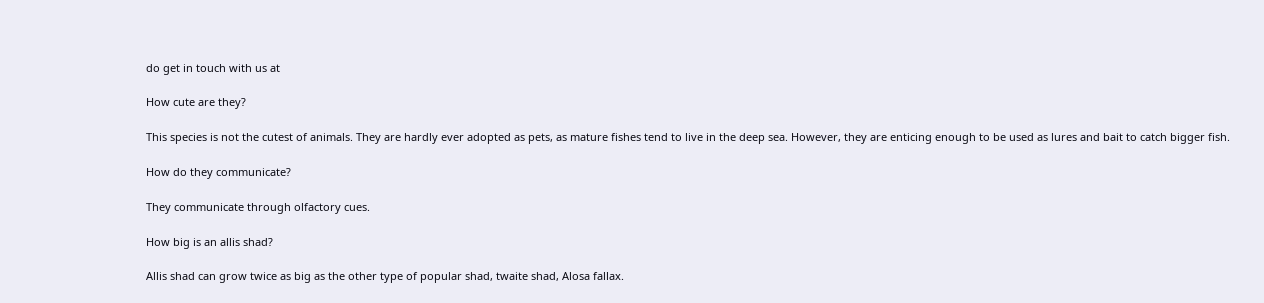do get in touch with us at

How cute are they?

This species is not the cutest of animals. They are hardly ever adopted as pets, as mature fishes tend to live in the deep sea. However, they are enticing enough to be used as lures and bait to catch bigger fish.

How do they communicate?

They communicate through olfactory cues.

How big is an allis shad?

Allis shad can grow twice as big as the other type of popular shad, twaite shad, Alosa fallax.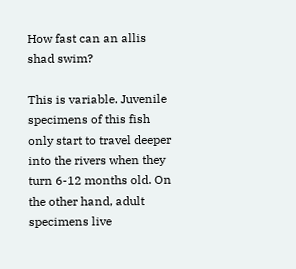How fast can an allis shad swim?

This is variable. Juvenile specimens of this fish only start to travel deeper into the rivers when they turn 6-12 months old. On the other hand, adult specimens live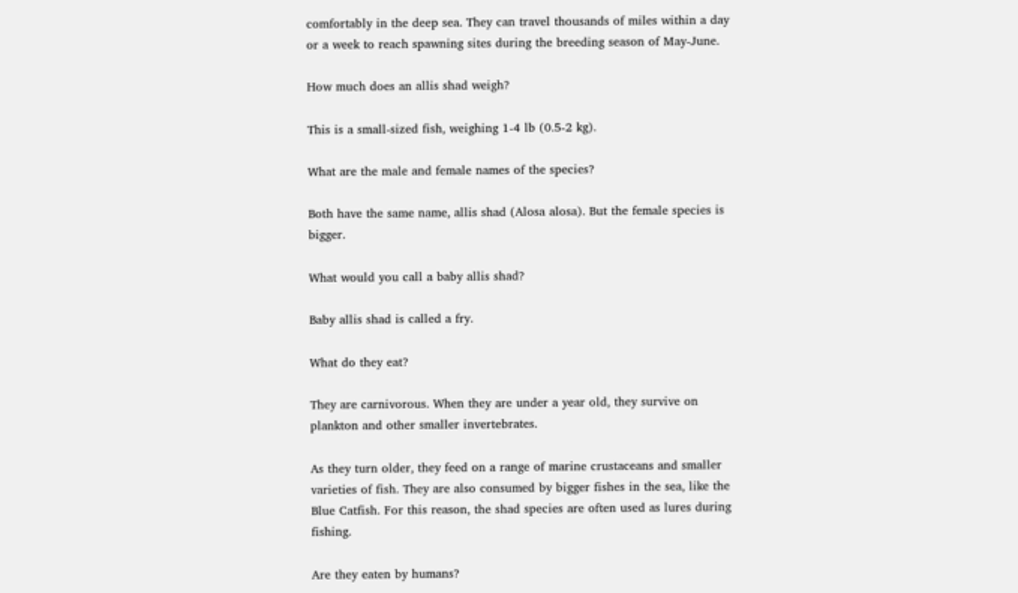comfortably in the deep sea. They can travel thousands of miles within a day or a week to reach spawning sites during the breeding season of May-June.

How much does an allis shad weigh?

This is a small-sized fish, weighing 1-4 lb (0.5-2 kg).

What are the male and female names of the species?

Both have the same name, allis shad (Alosa alosa). But the female species is bigger.

What would you call a baby allis shad?

Baby allis shad is called a fry.

What do they eat?

They are carnivorous. When they are under a year old, they survive on plankton and other smaller invertebrates.

As they turn older, they feed on a range of marine crustaceans and smaller varieties of fish. They are also consumed by bigger fishes in the sea, like the Blue Catfish. For this reason, the shad species are often used as lures during fishing.

Are they eaten by humans?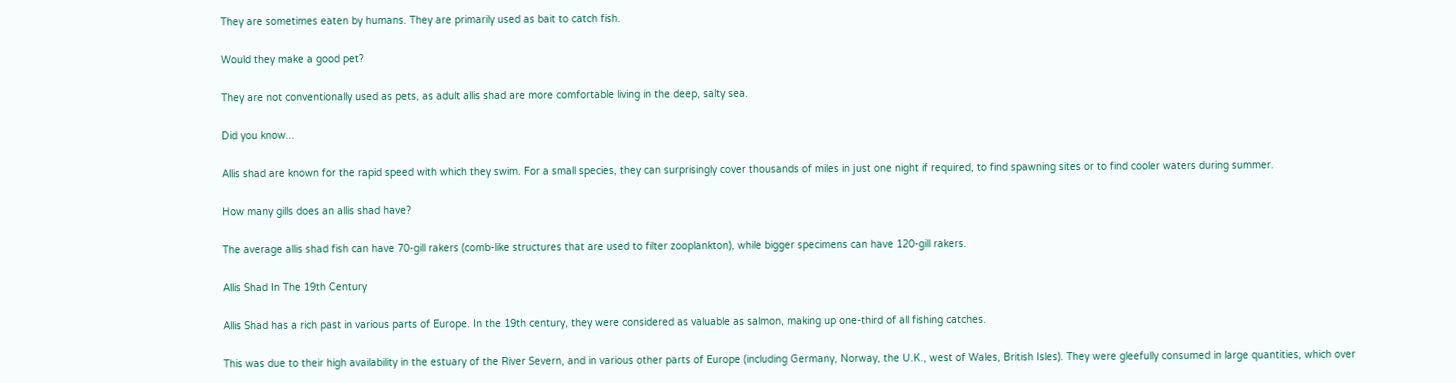They are sometimes eaten by humans. They are primarily used as bait to catch fish.

Would they make a good pet?

They are not conventionally used as pets, as adult allis shad are more comfortable living in the deep, salty sea.

Did you know...

Allis shad are known for the rapid speed with which they swim. For a small species, they can surprisingly cover thousands of miles in just one night if required, to find spawning sites or to find cooler waters during summer.

How many gills does an allis shad have?

The average allis shad fish can have 70-gill rakers (comb-like structures that are used to filter zooplankton), while bigger specimens can have 120-gill rakers.

Allis Shad In The 19th Century

Allis Shad has a rich past in various parts of Europe. In the 19th century, they were considered as valuable as salmon, making up one-third of all fishing catches.

This was due to their high availability in the estuary of the River Severn, and in various other parts of Europe (including Germany, Norway, the U.K., west of Wales, British Isles). They were gleefully consumed in large quantities, which over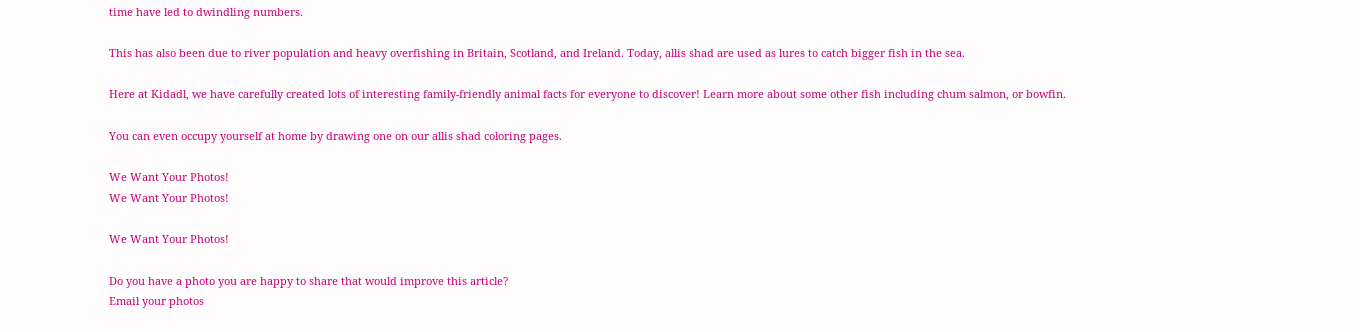time have led to dwindling numbers.

This has also been due to river population and heavy overfishing in Britain, Scotland, and Ireland. Today, allis shad are used as lures to catch bigger fish in the sea.

Here at Kidadl, we have carefully created lots of interesting family-friendly animal facts for everyone to discover! Learn more about some other fish including chum salmon, or bowfin.

You can even occupy yourself at home by drawing one on our allis shad coloring pages.

We Want Your Photos!
We Want Your Photos!

We Want Your Photos!

Do you have a photo you are happy to share that would improve this article?
Email your photos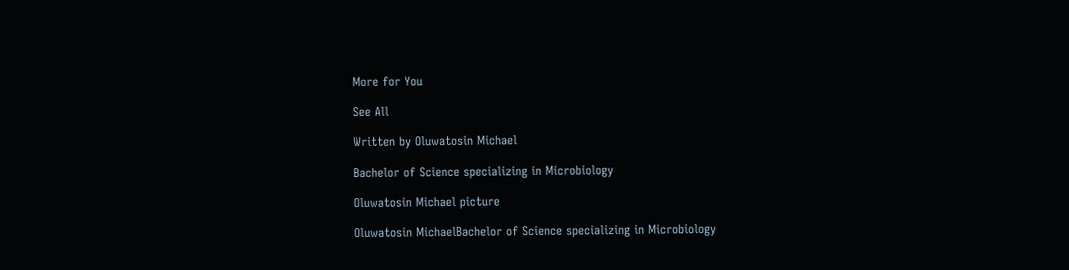More for You

See All

Written by Oluwatosin Michael

Bachelor of Science specializing in Microbiology

Oluwatosin Michael picture

Oluwatosin MichaelBachelor of Science specializing in Microbiology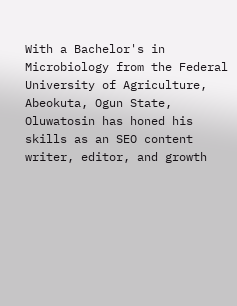With a Bachelor's in Microbiology from the Federal University of Agriculture, Abeokuta, Ogun State, Oluwatosin has honed his skills as an SEO content writer, editor, and growth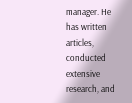manager. He has written articles, conducted extensive research, and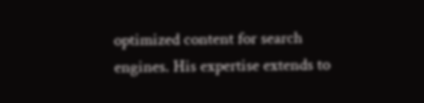optimized content for search engines. His expertise extends to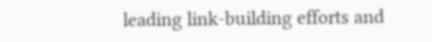leading link-building efforts and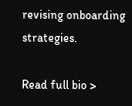revising onboarding strategies.

Read full bio >